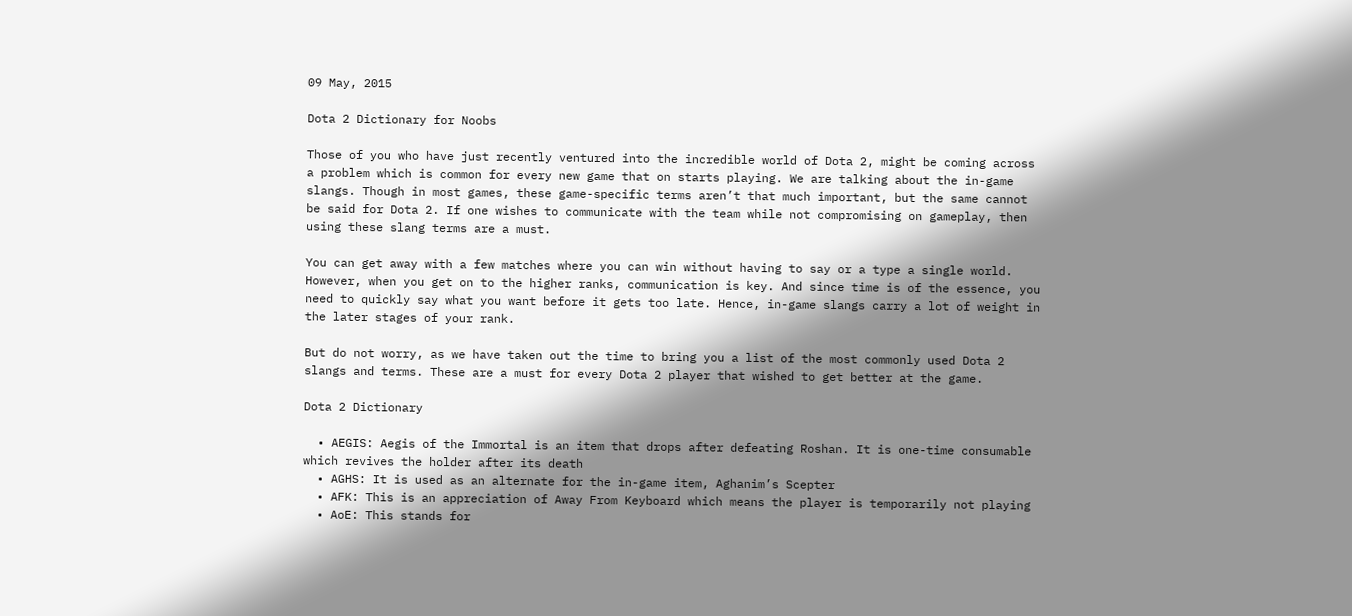09 May, 2015

Dota 2 Dictionary for Noobs

Those of you who have just recently ventured into the incredible world of Dota 2, might be coming across a problem which is common for every new game that on starts playing. We are talking about the in-game slangs. Though in most games, these game-specific terms aren’t that much important, but the same cannot be said for Dota 2. If one wishes to communicate with the team while not compromising on gameplay, then using these slang terms are a must.

You can get away with a few matches where you can win without having to say or a type a single world. However, when you get on to the higher ranks, communication is key. And since time is of the essence, you need to quickly say what you want before it gets too late. Hence, in-game slangs carry a lot of weight in the later stages of your rank.

But do not worry, as we have taken out the time to bring you a list of the most commonly used Dota 2 slangs and terms. These are a must for every Dota 2 player that wished to get better at the game.

Dota 2 Dictionary

  • AEGIS: Aegis of the Immortal is an item that drops after defeating Roshan. It is one-time consumable which revives the holder after its death
  • AGHS: It is used as an alternate for the in-game item, Aghanim’s Scepter
  • AFK: This is an appreciation of Away From Keyboard which means the player is temporarily not playing
  • AoE: This stands for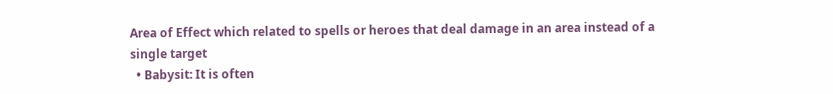Area of Effect which related to spells or heroes that deal damage in an area instead of a single target
  • Babysit: It is often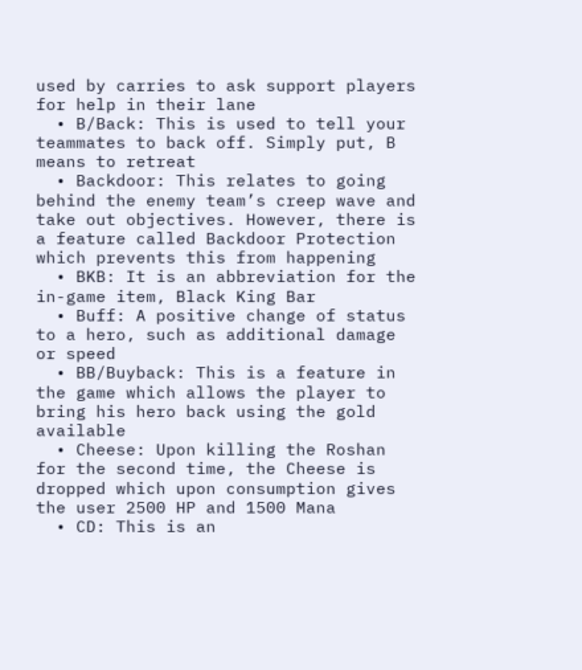used by carries to ask support players for help in their lane
  • B/Back: This is used to tell your teammates to back off. Simply put, B means to retreat
  • Backdoor: This relates to going behind the enemy team’s creep wave and take out objectives. However, there is a feature called Backdoor Protection which prevents this from happening
  • BKB: It is an abbreviation for the in-game item, Black King Bar
  • Buff: A positive change of status to a hero, such as additional damage or speed
  • BB/Buyback: This is a feature in the game which allows the player to bring his hero back using the gold available
  • Cheese: Upon killing the Roshan for the second time, the Cheese is dropped which upon consumption gives the user 2500 HP and 1500 Mana
  • CD: This is an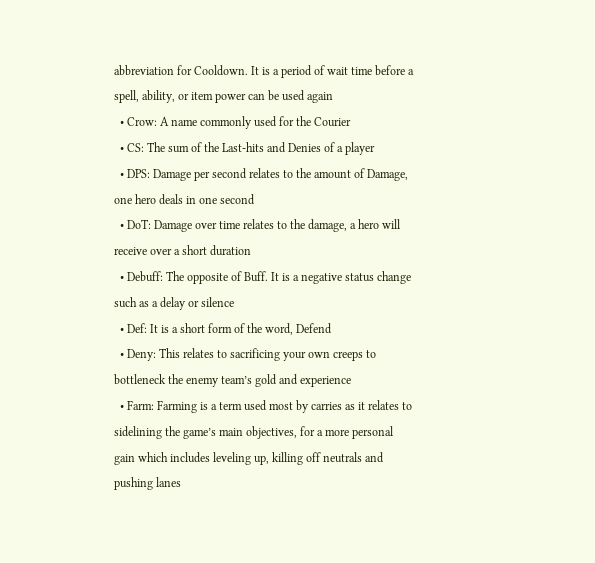abbreviation for Cooldown. It is a period of wait time before a spell, ability, or item power can be used again
  • Crow: A name commonly used for the Courier
  • CS: The sum of the Last-hits and Denies of a player
  • DPS: Damage per second relates to the amount of Damage, one hero deals in one second
  • DoT: Damage over time relates to the damage, a hero will receive over a short duration
  • Debuff: The opposite of Buff. It is a negative status change such as a delay or silence
  • Def: It is a short form of the word, Defend
  • Deny: This relates to sacrificing your own creeps to bottleneck the enemy team’s gold and experience
  • Farm: Farming is a term used most by carries as it relates to sidelining the game’s main objectives, for a more personal gain which includes leveling up, killing off neutrals and pushing lanes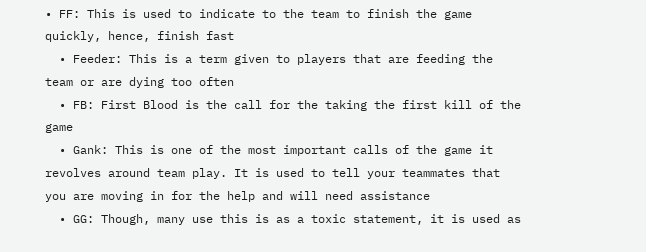• FF: This is used to indicate to the team to finish the game quickly, hence, finish fast
  • Feeder: This is a term given to players that are feeding the team or are dying too often
  • FB: First Blood is the call for the taking the first kill of the game
  • Gank: This is one of the most important calls of the game it revolves around team play. It is used to tell your teammates that you are moving in for the help and will need assistance
  • GG: Though, many use this is as a toxic statement, it is used as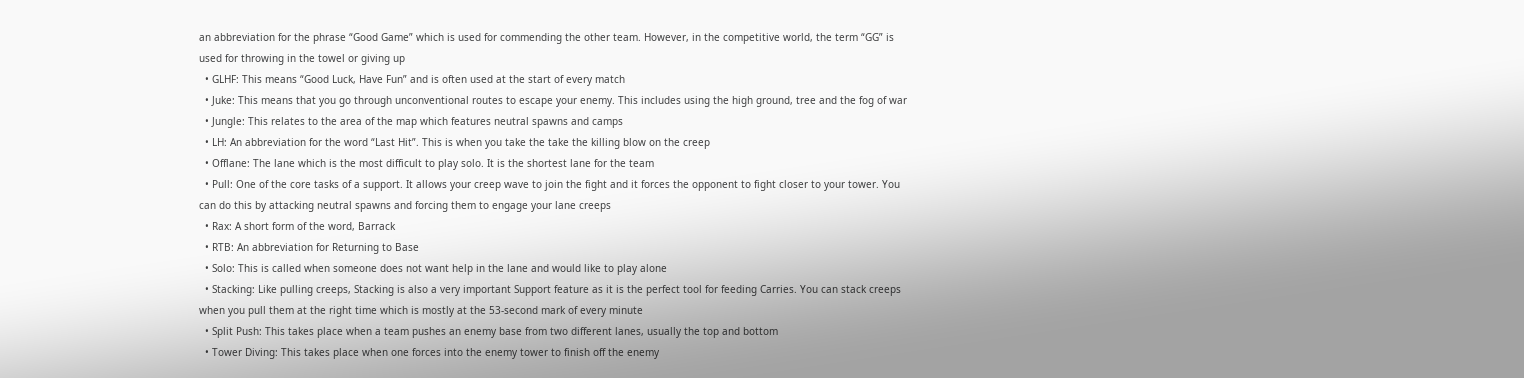an abbreviation for the phrase “Good Game” which is used for commending the other team. However, in the competitive world, the term “GG” is used for throwing in the towel or giving up
  • GLHF: This means “Good Luck, Have Fun” and is often used at the start of every match
  • Juke: This means that you go through unconventional routes to escape your enemy. This includes using the high ground, tree and the fog of war
  • Jungle: This relates to the area of the map which features neutral spawns and camps
  • LH: An abbreviation for the word “Last Hit”. This is when you take the take the killing blow on the creep
  • Offlane: The lane which is the most difficult to play solo. It is the shortest lane for the team
  • Pull: One of the core tasks of a support. It allows your creep wave to join the fight and it forces the opponent to fight closer to your tower. You can do this by attacking neutral spawns and forcing them to engage your lane creeps
  • Rax: A short form of the word, Barrack
  • RTB: An abbreviation for Returning to Base
  • Solo: This is called when someone does not want help in the lane and would like to play alone
  • Stacking: Like pulling creeps, Stacking is also a very important Support feature as it is the perfect tool for feeding Carries. You can stack creeps when you pull them at the right time which is mostly at the 53-second mark of every minute
  • Split Push: This takes place when a team pushes an enemy base from two different lanes, usually the top and bottom
  • Tower Diving: This takes place when one forces into the enemy tower to finish off the enemy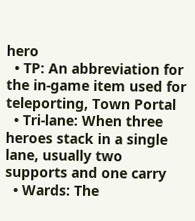hero
  • TP: An abbreviation for the in-game item used for teleporting, Town Portal
  • Tri-lane: When three heroes stack in a single lane, usually two supports and one carry
  • Wards: The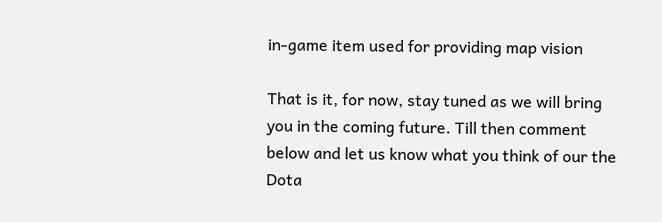in-game item used for providing map vision

That is it, for now, stay tuned as we will bring you in the coming future. Till then comment below and let us know what you think of our the Dota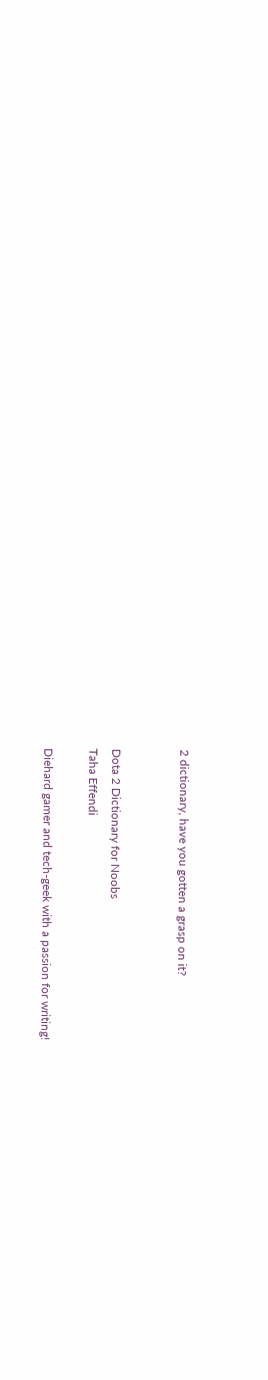2 dictionary, have you gotten a grasp on it?


Dota 2 Dictionary for Noobs
Taha Effendi

Diehard gamer and tech-geek with a passion for writing!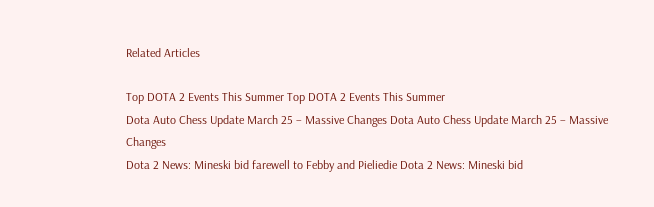Related Articles

Top DOTA 2 Events This Summer Top DOTA 2 Events This Summer
Dota Auto Chess Update March 25 – Massive Changes Dota Auto Chess Update March 25 – Massive Changes
Dota 2 News: Mineski bid farewell to Febby and Pieliedie Dota 2 News: Mineski bid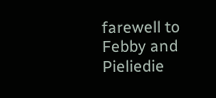farewell to Febby and Pieliedie